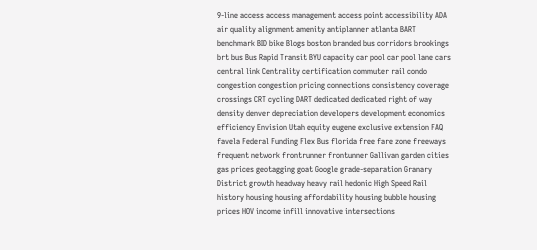9-line access access management access point accessibility ADA air quality alignment amenity antiplanner atlanta BART benchmark BID bike Blogs boston branded bus corridors brookings brt bus Bus Rapid Transit BYU capacity car pool car pool lane cars central link Centrality certification commuter rail condo congestion congestion pricing connections consistency coverage crossings CRT cycling DART dedicated dedicated right of way density denver depreciation developers development economics efficiency Envision Utah equity eugene exclusive extension FAQ favela Federal Funding Flex Bus florida free fare zone freeways frequent network frontrunner frontunner Gallivan garden cities gas prices geotagging goat Google grade-separation Granary District growth headway heavy rail hedonic High Speed Rail history housing housing affordability housing bubble housing prices HOV income infill innovative intersections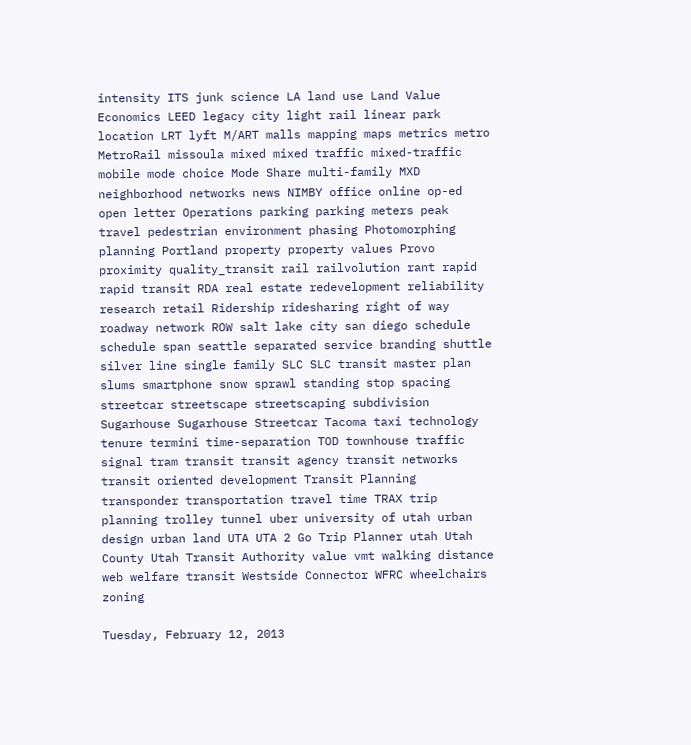intensity ITS junk science LA land use Land Value Economics LEED legacy city light rail linear park location LRT lyft M/ART malls mapping maps metrics metro MetroRail missoula mixed mixed traffic mixed-traffic mobile mode choice Mode Share multi-family MXD neighborhood networks news NIMBY office online op-ed open letter Operations parking parking meters peak travel pedestrian environment phasing Photomorphing planning Portland property property values Provo proximity quality_transit rail railvolution rant rapid rapid transit RDA real estate redevelopment reliability research retail Ridership ridesharing right of way roadway network ROW salt lake city san diego schedule schedule span seattle separated service branding shuttle silver line single family SLC SLC transit master plan slums smartphone snow sprawl standing stop spacing streetcar streetscape streetscaping subdivision Sugarhouse Sugarhouse Streetcar Tacoma taxi technology tenure termini time-separation TOD townhouse traffic signal tram transit transit agency transit networks transit oriented development Transit Planning transponder transportation travel time TRAX trip planning trolley tunnel uber university of utah urban design urban land UTA UTA 2 Go Trip Planner utah Utah County Utah Transit Authority value vmt walking distance web welfare transit Westside Connector WFRC wheelchairs zoning

Tuesday, February 12, 2013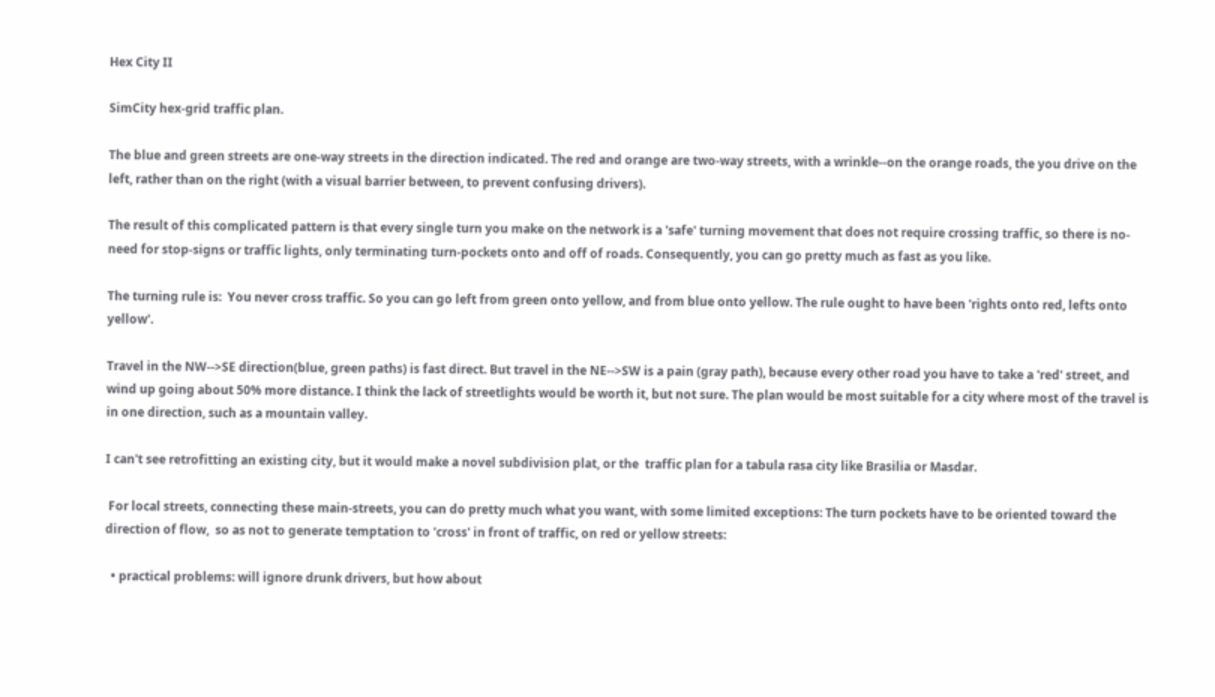Hex City II

SimCity hex-grid traffic plan.

The blue and green streets are one-way streets in the direction indicated. The red and orange are two-way streets, with a wrinkle--on the orange roads, the you drive on the left, rather than on the right (with a visual barrier between, to prevent confusing drivers).

The result of this complicated pattern is that every single turn you make on the network is a 'safe' turning movement that does not require crossing traffic, so there is no-need for stop-signs or traffic lights, only terminating turn-pockets onto and off of roads. Consequently, you can go pretty much as fast as you like.

The turning rule is:  You never cross traffic. So you can go left from green onto yellow, and from blue onto yellow. The rule ought to have been 'rights onto red, lefts onto yellow'.

Travel in the NW-->SE direction(blue, green paths) is fast direct. But travel in the NE-->SW is a pain (gray path), because every other road you have to take a 'red' street, and wind up going about 50% more distance. I think the lack of streetlights would be worth it, but not sure. The plan would be most suitable for a city where most of the travel is in one direction, such as a mountain valley.

I can't see retrofitting an existing city, but it would make a novel subdivision plat, or the  traffic plan for a tabula rasa city like Brasilia or Masdar.

 For local streets, connecting these main-streets, you can do pretty much what you want, with some limited exceptions: The turn pockets have to be oriented toward the direction of flow,  so as not to generate temptation to 'cross' in front of traffic, on red or yellow streets:

  • practical problems: will ignore drunk drivers, but how about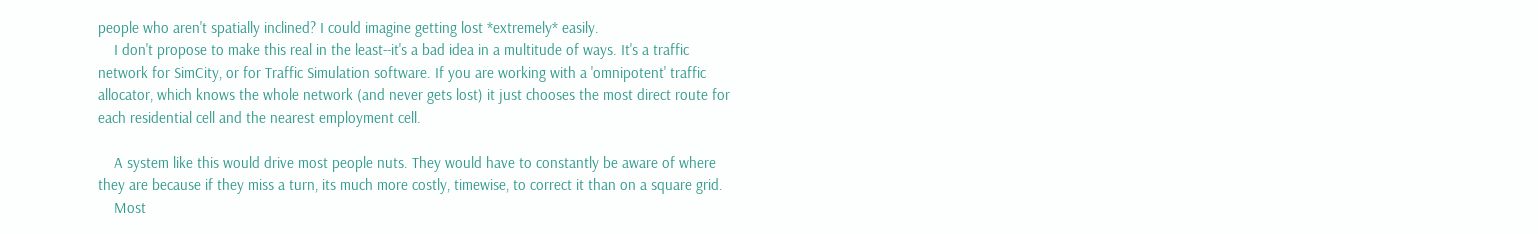people who aren't spatially inclined? I could imagine getting lost *extremely* easily.
    I don't propose to make this real in the least--it's a bad idea in a multitude of ways. It's a traffic network for SimCity, or for Traffic Simulation software. If you are working with a 'omnipotent' traffic allocator, which knows the whole network (and never gets lost) it just chooses the most direct route for each residential cell and the nearest employment cell.

    A system like this would drive most people nuts. They would have to constantly be aware of where they are because if they miss a turn, its much more costly, timewise, to correct it than on a square grid.
    Most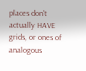places don't actually HAVE grids, or ones of analogous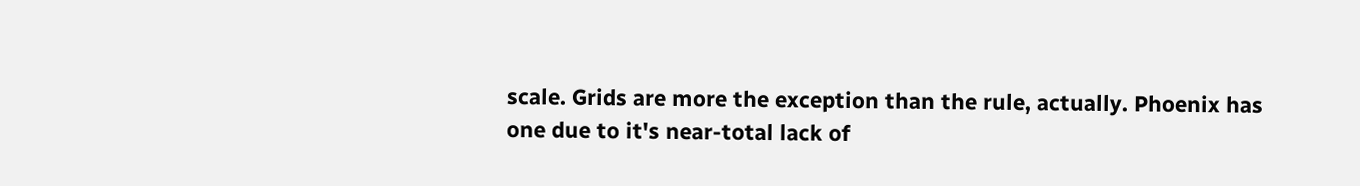scale. Grids are more the exception than the rule, actually. Phoenix has one due to it's near-total lack of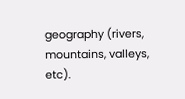geography (rivers, mountains, valleys, etc).